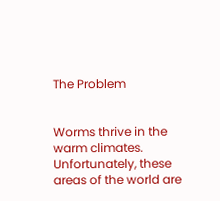The Problem


Worms thrive in the warm climates. Unfortunately, these areas of the world are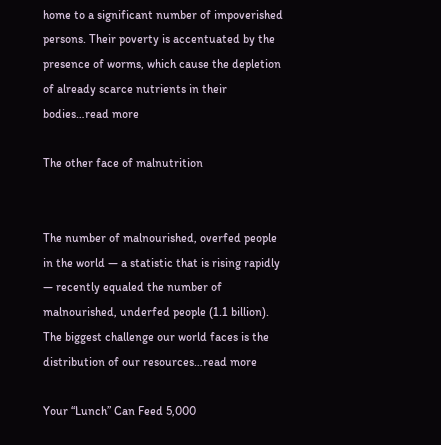home to a significant number of impoverished persons. Their poverty is accentuated by the presence of worms, which cause the depletion of already scarce nutrients in their bodies…read more

The other face of malnutrition


The number of malnourished, overfed people in the world — a statistic that is rising rapidly — recently equaled the number of malnourished, underfed people (1.1 billion). The biggest challenge our world faces is the distribution of our resources…read more

Your “Lunch” Can Feed 5,000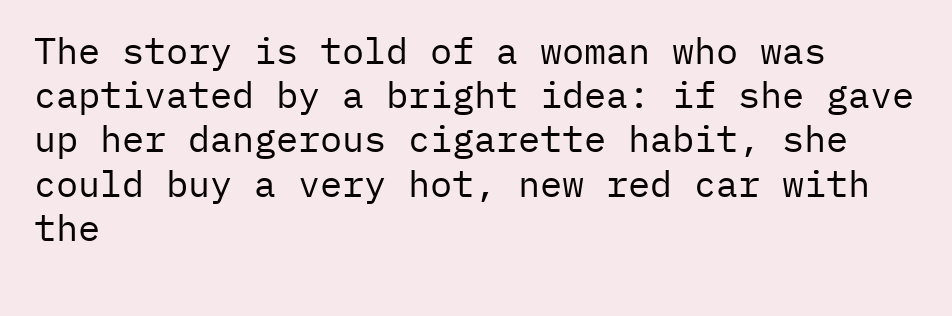The story is told of a woman who was captivated by a bright idea: if she gave up her dangerous cigarette habit, she could buy a very hot, new red car with the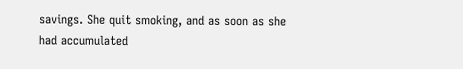savings. She quit smoking, and as soon as she had accumulated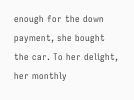enough for the down payment, she bought the car. To her delight, her monthly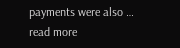payments were also … read more